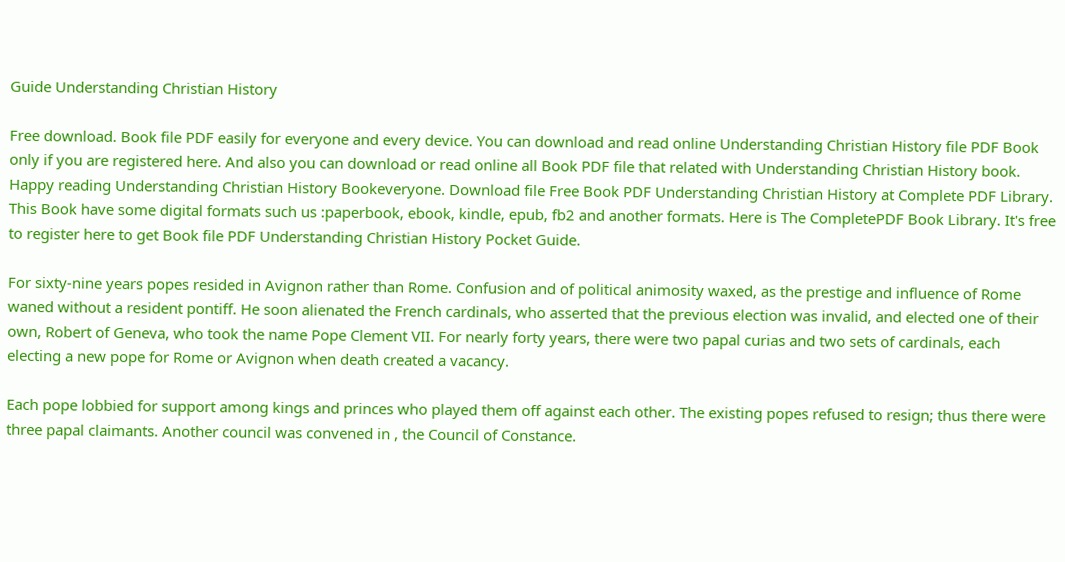Guide Understanding Christian History

Free download. Book file PDF easily for everyone and every device. You can download and read online Understanding Christian History file PDF Book only if you are registered here. And also you can download or read online all Book PDF file that related with Understanding Christian History book. Happy reading Understanding Christian History Bookeveryone. Download file Free Book PDF Understanding Christian History at Complete PDF Library. This Book have some digital formats such us :paperbook, ebook, kindle, epub, fb2 and another formats. Here is The CompletePDF Book Library. It's free to register here to get Book file PDF Understanding Christian History Pocket Guide.

For sixty-nine years popes resided in Avignon rather than Rome. Confusion and of political animosity waxed, as the prestige and influence of Rome waned without a resident pontiff. He soon alienated the French cardinals, who asserted that the previous election was invalid, and elected one of their own, Robert of Geneva, who took the name Pope Clement VII. For nearly forty years, there were two papal curias and two sets of cardinals, each electing a new pope for Rome or Avignon when death created a vacancy.

Each pope lobbied for support among kings and princes who played them off against each other. The existing popes refused to resign; thus there were three papal claimants. Another council was convened in , the Council of Constance.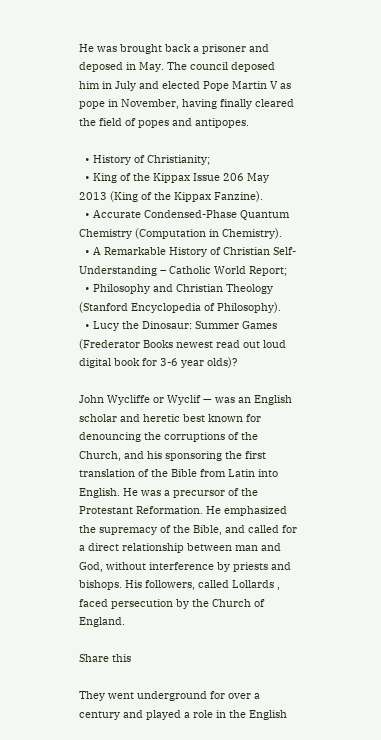He was brought back a prisoner and deposed in May. The council deposed him in July and elected Pope Martin V as pope in November, having finally cleared the field of popes and antipopes.

  • History of Christianity;
  • King of the Kippax Issue 206 May 2013 (King of the Kippax Fanzine).
  • Accurate Condensed-Phase Quantum Chemistry (Computation in Chemistry).
  • A Remarkable History of Christian Self-Understanding – Catholic World Report;
  • Philosophy and Christian Theology (Stanford Encyclopedia of Philosophy).
  • Lucy the Dinosaur: Summer Games (Frederator Books newest read out loud digital book for 3-6 year olds)?

John Wycliffe or Wyclif — was an English scholar and heretic best known for denouncing the corruptions of the Church, and his sponsoring the first translation of the Bible from Latin into English. He was a precursor of the Protestant Reformation. He emphasized the supremacy of the Bible, and called for a direct relationship between man and God, without interference by priests and bishops. His followers, called Lollards , faced persecution by the Church of England.

Share this

They went underground for over a century and played a role in the English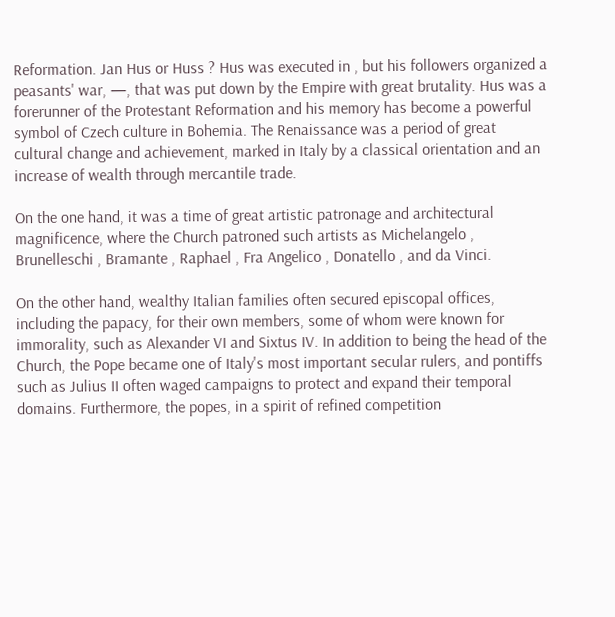Reformation. Jan Hus or Huss ? Hus was executed in , but his followers organized a peasants' war, —, that was put down by the Empire with great brutality. Hus was a forerunner of the Protestant Reformation and his memory has become a powerful symbol of Czech culture in Bohemia. The Renaissance was a period of great cultural change and achievement, marked in Italy by a classical orientation and an increase of wealth through mercantile trade.

On the one hand, it was a time of great artistic patronage and architectural magnificence, where the Church patroned such artists as Michelangelo , Brunelleschi , Bramante , Raphael , Fra Angelico , Donatello , and da Vinci.

On the other hand, wealthy Italian families often secured episcopal offices, including the papacy, for their own members, some of whom were known for immorality, such as Alexander VI and Sixtus IV. In addition to being the head of the Church, the Pope became one of Italy's most important secular rulers, and pontiffs such as Julius II often waged campaigns to protect and expand their temporal domains. Furthermore, the popes, in a spirit of refined competition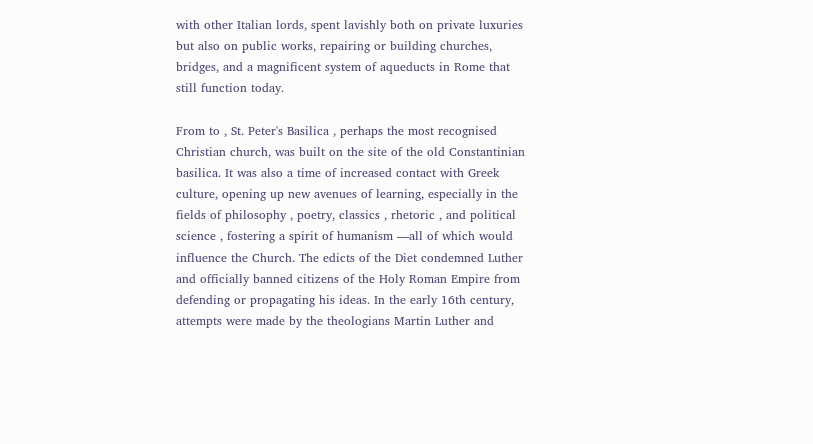with other Italian lords, spent lavishly both on private luxuries but also on public works, repairing or building churches, bridges, and a magnificent system of aqueducts in Rome that still function today.

From to , St. Peter's Basilica , perhaps the most recognised Christian church, was built on the site of the old Constantinian basilica. It was also a time of increased contact with Greek culture, opening up new avenues of learning, especially in the fields of philosophy , poetry, classics , rhetoric , and political science , fostering a spirit of humanism —all of which would influence the Church. The edicts of the Diet condemned Luther and officially banned citizens of the Holy Roman Empire from defending or propagating his ideas. In the early 16th century, attempts were made by the theologians Martin Luther and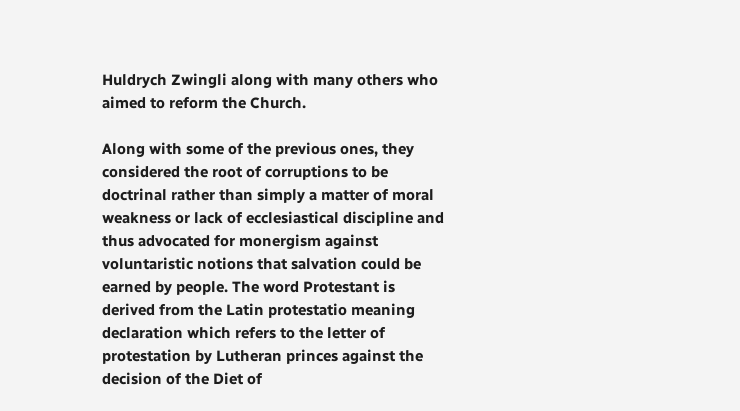Huldrych Zwingli along with many others who aimed to reform the Church.

Along with some of the previous ones, they considered the root of corruptions to be doctrinal rather than simply a matter of moral weakness or lack of ecclesiastical discipline and thus advocated for monergism against voluntaristic notions that salvation could be earned by people. The word Protestant is derived from the Latin protestatio meaning declaration which refers to the letter of protestation by Lutheran princes against the decision of the Diet of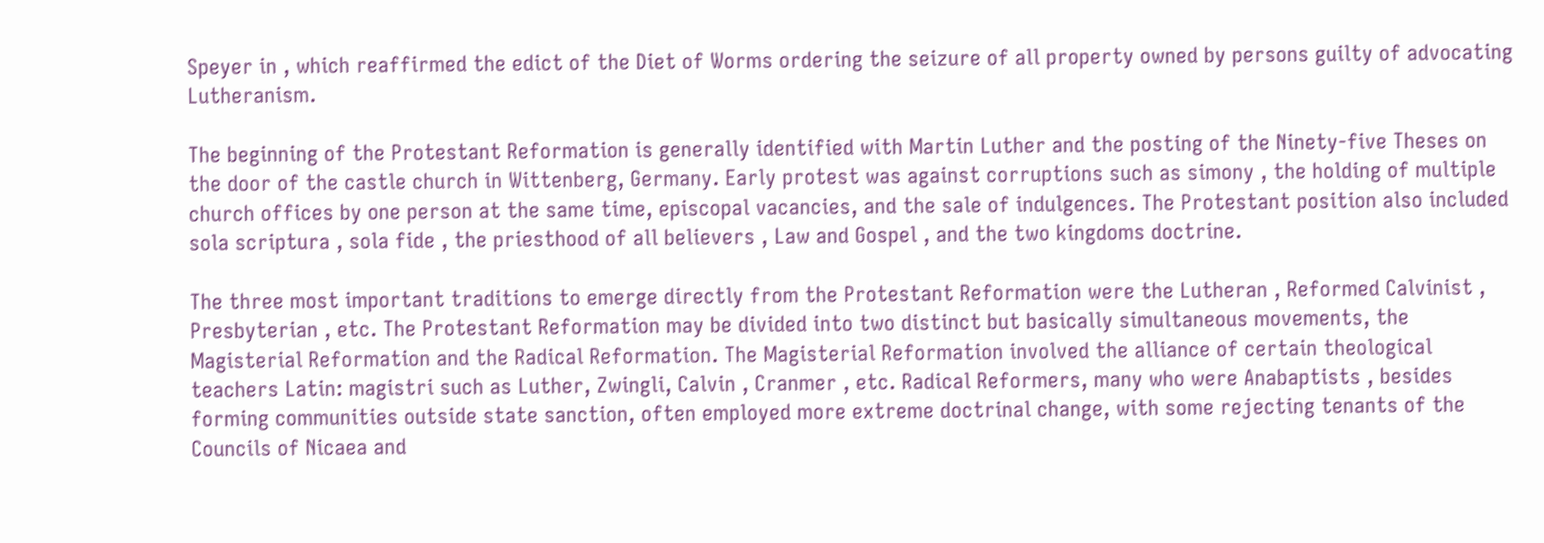Speyer in , which reaffirmed the edict of the Diet of Worms ordering the seizure of all property owned by persons guilty of advocating Lutheranism.

The beginning of the Protestant Reformation is generally identified with Martin Luther and the posting of the Ninety-five Theses on the door of the castle church in Wittenberg, Germany. Early protest was against corruptions such as simony , the holding of multiple church offices by one person at the same time, episcopal vacancies, and the sale of indulgences. The Protestant position also included sola scriptura , sola fide , the priesthood of all believers , Law and Gospel , and the two kingdoms doctrine.

The three most important traditions to emerge directly from the Protestant Reformation were the Lutheran , Reformed Calvinist , Presbyterian , etc. The Protestant Reformation may be divided into two distinct but basically simultaneous movements, the Magisterial Reformation and the Radical Reformation. The Magisterial Reformation involved the alliance of certain theological teachers Latin: magistri such as Luther, Zwingli, Calvin , Cranmer , etc. Radical Reformers, many who were Anabaptists , besides forming communities outside state sanction, often employed more extreme doctrinal change, with some rejecting tenants of the Councils of Nicaea and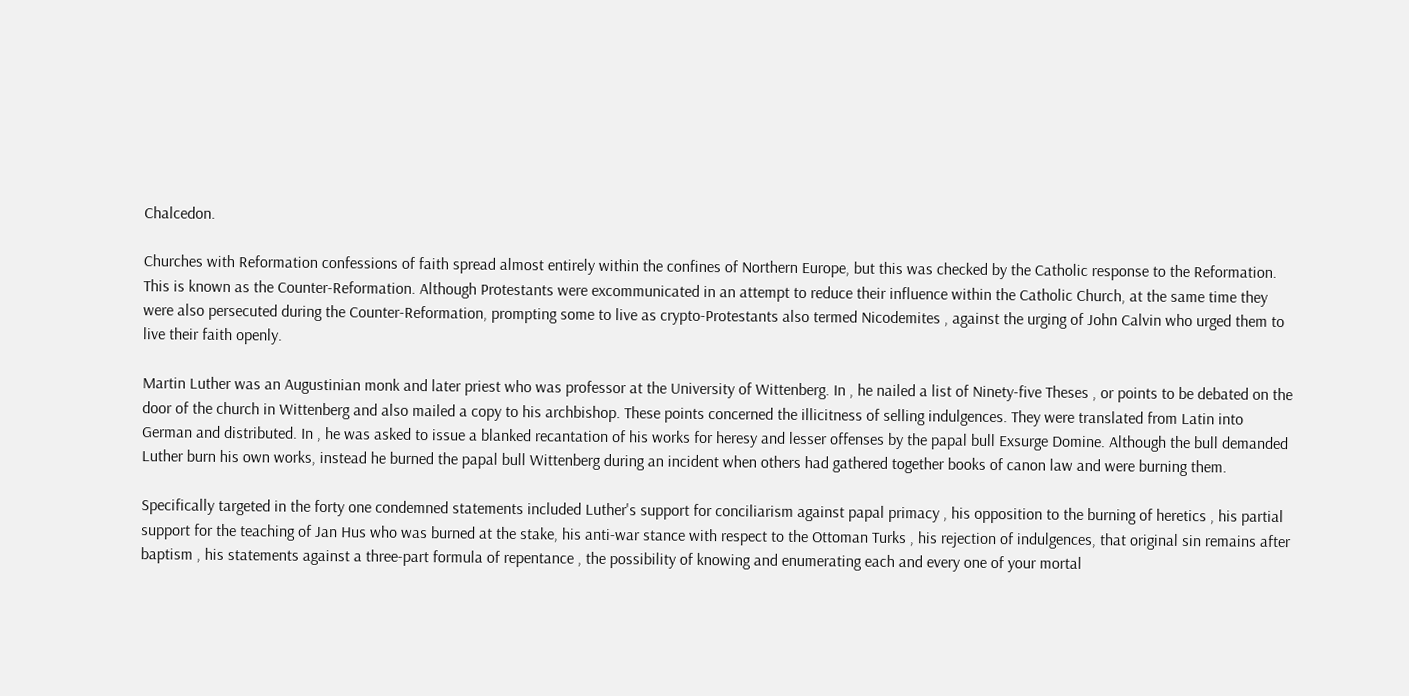Chalcedon.

Churches with Reformation confessions of faith spread almost entirely within the confines of Northern Europe, but this was checked by the Catholic response to the Reformation. This is known as the Counter-Reformation. Although Protestants were excommunicated in an attempt to reduce their influence within the Catholic Church, at the same time they were also persecuted during the Counter-Reformation, prompting some to live as crypto-Protestants also termed Nicodemites , against the urging of John Calvin who urged them to live their faith openly.

Martin Luther was an Augustinian monk and later priest who was professor at the University of Wittenberg. In , he nailed a list of Ninety-five Theses , or points to be debated on the door of the church in Wittenberg and also mailed a copy to his archbishop. These points concerned the illicitness of selling indulgences. They were translated from Latin into German and distributed. In , he was asked to issue a blanked recantation of his works for heresy and lesser offenses by the papal bull Exsurge Domine. Although the bull demanded Luther burn his own works, instead he burned the papal bull Wittenberg during an incident when others had gathered together books of canon law and were burning them.

Specifically targeted in the forty one condemned statements included Luther's support for conciliarism against papal primacy , his opposition to the burning of heretics , his partial support for the teaching of Jan Hus who was burned at the stake, his anti-war stance with respect to the Ottoman Turks , his rejection of indulgences, that original sin remains after baptism , his statements against a three-part formula of repentance , the possibility of knowing and enumerating each and every one of your mortal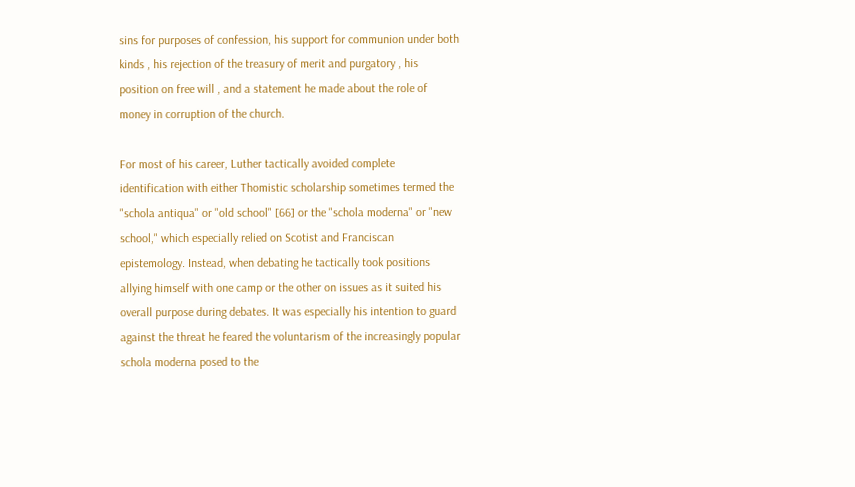sins for purposes of confession, his support for communion under both kinds , his rejection of the treasury of merit and purgatory , his position on free will , and a statement he made about the role of money in corruption of the church.

For most of his career, Luther tactically avoided complete identification with either Thomistic scholarship sometimes termed the "schola antiqua" or "old school" [66] or the "schola moderna" or "new school," which especially relied on Scotist and Franciscan epistemology. Instead, when debating he tactically took positions allying himself with one camp or the other on issues as it suited his overall purpose during debates. It was especially his intention to guard against the threat he feared the voluntarism of the increasingly popular schola moderna posed to the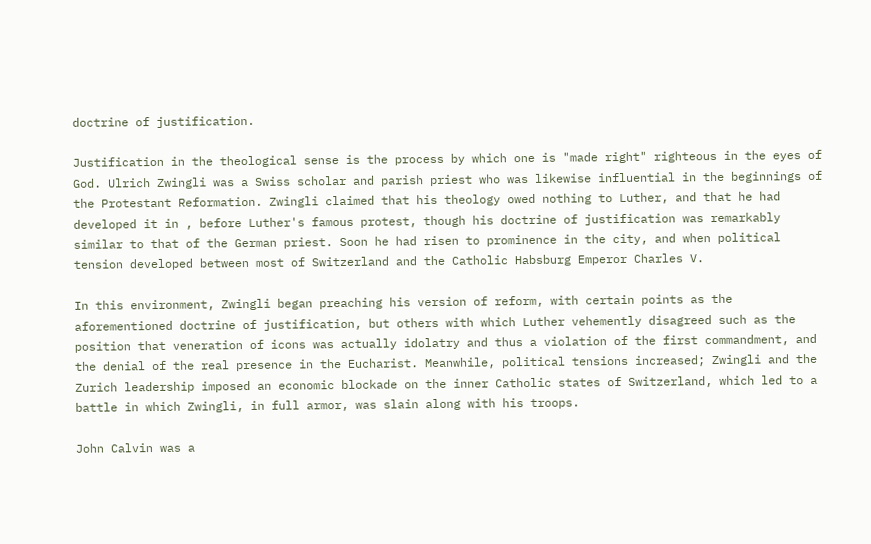doctrine of justification.

Justification in the theological sense is the process by which one is "made right" righteous in the eyes of God. Ulrich Zwingli was a Swiss scholar and parish priest who was likewise influential in the beginnings of the Protestant Reformation. Zwingli claimed that his theology owed nothing to Luther, and that he had developed it in , before Luther's famous protest, though his doctrine of justification was remarkably similar to that of the German priest. Soon he had risen to prominence in the city, and when political tension developed between most of Switzerland and the Catholic Habsburg Emperor Charles V.

In this environment, Zwingli began preaching his version of reform, with certain points as the aforementioned doctrine of justification, but others with which Luther vehemently disagreed such as the position that veneration of icons was actually idolatry and thus a violation of the first commandment, and the denial of the real presence in the Eucharist. Meanwhile, political tensions increased; Zwingli and the Zurich leadership imposed an economic blockade on the inner Catholic states of Switzerland, which led to a battle in which Zwingli, in full armor, was slain along with his troops.

John Calvin was a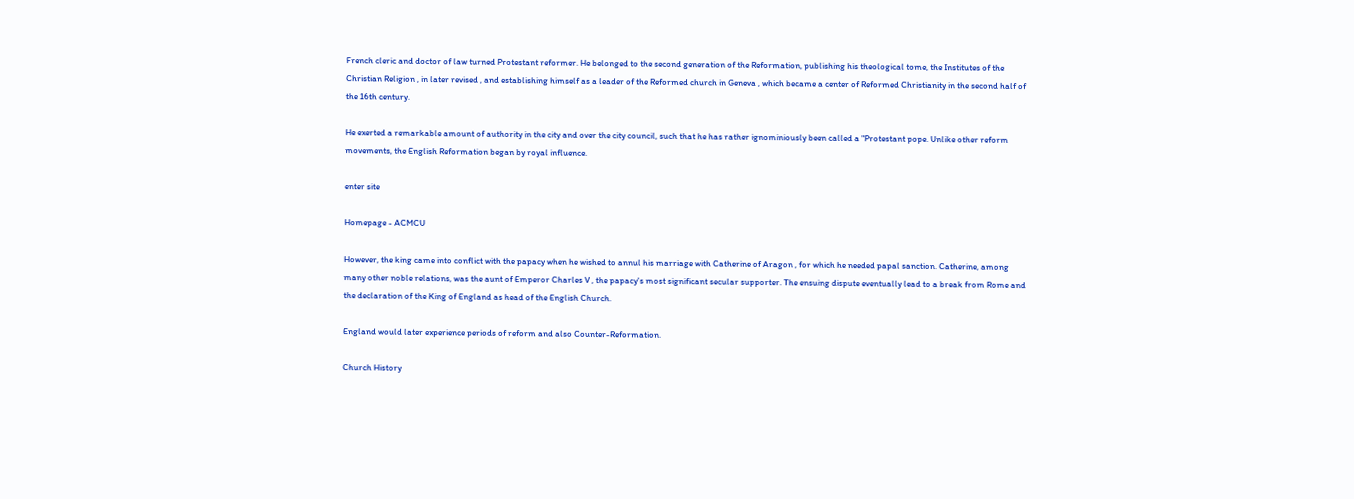French cleric and doctor of law turned Protestant reformer. He belonged to the second generation of the Reformation, publishing his theological tome, the Institutes of the Christian Religion , in later revised , and establishing himself as a leader of the Reformed church in Geneva , which became a center of Reformed Christianity in the second half of the 16th century.

He exerted a remarkable amount of authority in the city and over the city council, such that he has rather ignominiously been called a "Protestant pope. Unlike other reform movements, the English Reformation began by royal influence.

enter site

Homepage - ACMCU

However, the king came into conflict with the papacy when he wished to annul his marriage with Catherine of Aragon , for which he needed papal sanction. Catherine, among many other noble relations, was the aunt of Emperor Charles V , the papacy's most significant secular supporter. The ensuing dispute eventually lead to a break from Rome and the declaration of the King of England as head of the English Church.

England would later experience periods of reform and also Counter-Reformation.

Church History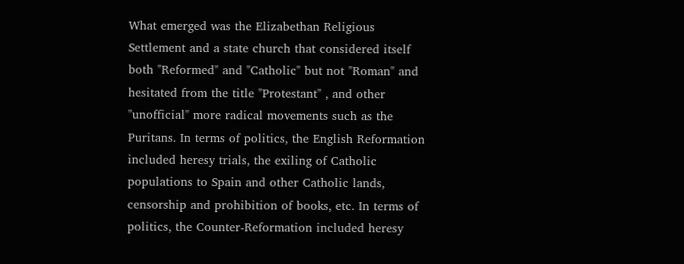What emerged was the Elizabethan Religious Settlement and a state church that considered itself both "Reformed" and "Catholic" but not "Roman" and hesitated from the title "Protestant" , and other "unofficial" more radical movements such as the Puritans. In terms of politics, the English Reformation included heresy trials, the exiling of Catholic populations to Spain and other Catholic lands, censorship and prohibition of books, etc. In terms of politics, the Counter-Reformation included heresy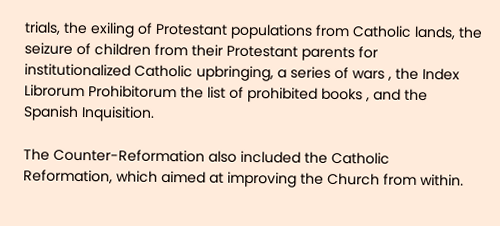trials, the exiling of Protestant populations from Catholic lands, the seizure of children from their Protestant parents for institutionalized Catholic upbringing, a series of wars , the Index Librorum Prohibitorum the list of prohibited books , and the Spanish Inquisition.

The Counter-Reformation also included the Catholic Reformation, which aimed at improving the Church from within.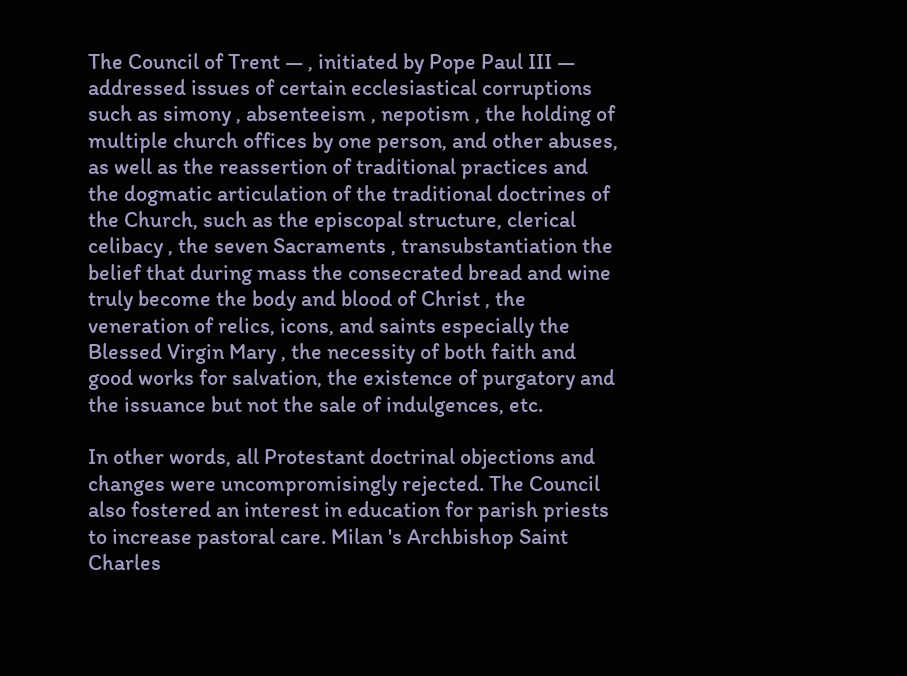The Council of Trent — , initiated by Pope Paul III — addressed issues of certain ecclesiastical corruptions such as simony , absenteeism , nepotism , the holding of multiple church offices by one person, and other abuses, as well as the reassertion of traditional practices and the dogmatic articulation of the traditional doctrines of the Church, such as the episcopal structure, clerical celibacy , the seven Sacraments , transubstantiation the belief that during mass the consecrated bread and wine truly become the body and blood of Christ , the veneration of relics, icons, and saints especially the Blessed Virgin Mary , the necessity of both faith and good works for salvation, the existence of purgatory and the issuance but not the sale of indulgences, etc.

In other words, all Protestant doctrinal objections and changes were uncompromisingly rejected. The Council also fostered an interest in education for parish priests to increase pastoral care. Milan 's Archbishop Saint Charles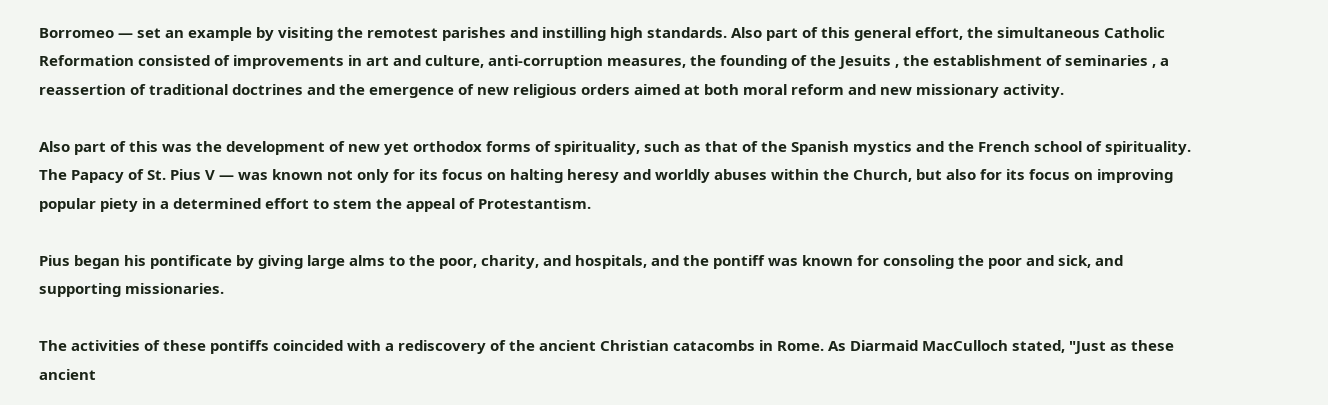Borromeo — set an example by visiting the remotest parishes and instilling high standards. Also part of this general effort, the simultaneous Catholic Reformation consisted of improvements in art and culture, anti-corruption measures, the founding of the Jesuits , the establishment of seminaries , a reassertion of traditional doctrines and the emergence of new religious orders aimed at both moral reform and new missionary activity.

Also part of this was the development of new yet orthodox forms of spirituality, such as that of the Spanish mystics and the French school of spirituality. The Papacy of St. Pius V — was known not only for its focus on halting heresy and worldly abuses within the Church, but also for its focus on improving popular piety in a determined effort to stem the appeal of Protestantism.

Pius began his pontificate by giving large alms to the poor, charity, and hospitals, and the pontiff was known for consoling the poor and sick, and supporting missionaries.

The activities of these pontiffs coincided with a rediscovery of the ancient Christian catacombs in Rome. As Diarmaid MacCulloch stated, "Just as these ancient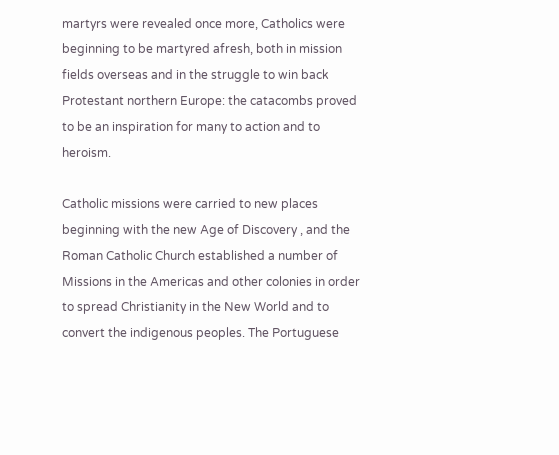martyrs were revealed once more, Catholics were beginning to be martyred afresh, both in mission fields overseas and in the struggle to win back Protestant northern Europe: the catacombs proved to be an inspiration for many to action and to heroism.

Catholic missions were carried to new places beginning with the new Age of Discovery , and the Roman Catholic Church established a number of Missions in the Americas and other colonies in order to spread Christianity in the New World and to convert the indigenous peoples. The Portuguese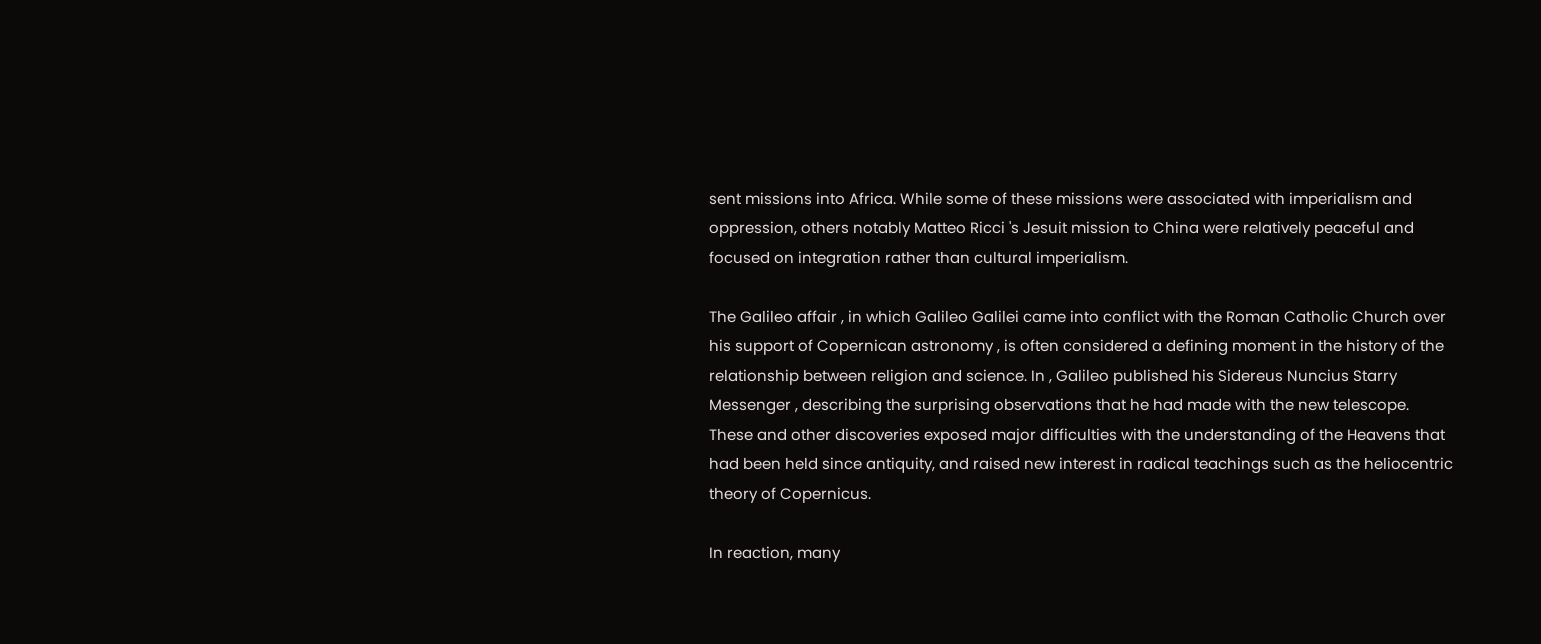sent missions into Africa. While some of these missions were associated with imperialism and oppression, others notably Matteo Ricci 's Jesuit mission to China were relatively peaceful and focused on integration rather than cultural imperialism.

The Galileo affair , in which Galileo Galilei came into conflict with the Roman Catholic Church over his support of Copernican astronomy , is often considered a defining moment in the history of the relationship between religion and science. In , Galileo published his Sidereus Nuncius Starry Messenger , describing the surprising observations that he had made with the new telescope. These and other discoveries exposed major difficulties with the understanding of the Heavens that had been held since antiquity, and raised new interest in radical teachings such as the heliocentric theory of Copernicus.

In reaction, many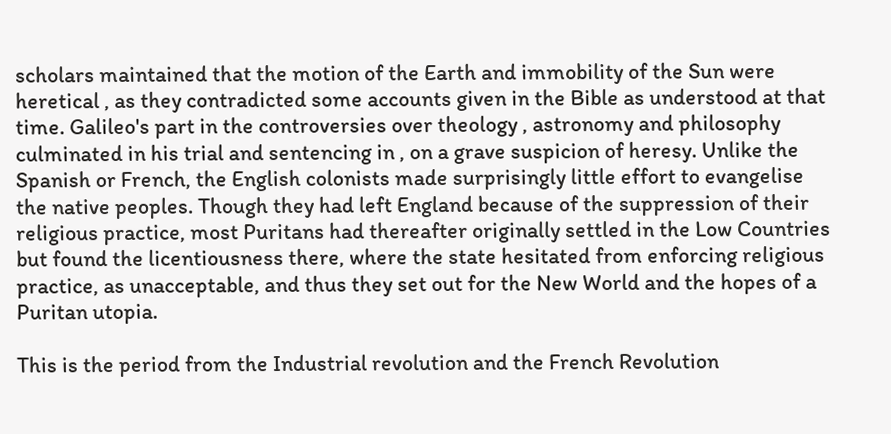scholars maintained that the motion of the Earth and immobility of the Sun were heretical , as they contradicted some accounts given in the Bible as understood at that time. Galileo's part in the controversies over theology , astronomy and philosophy culminated in his trial and sentencing in , on a grave suspicion of heresy. Unlike the Spanish or French, the English colonists made surprisingly little effort to evangelise the native peoples. Though they had left England because of the suppression of their religious practice, most Puritans had thereafter originally settled in the Low Countries but found the licentiousness there, where the state hesitated from enforcing religious practice, as unacceptable, and thus they set out for the New World and the hopes of a Puritan utopia.

This is the period from the Industrial revolution and the French Revolution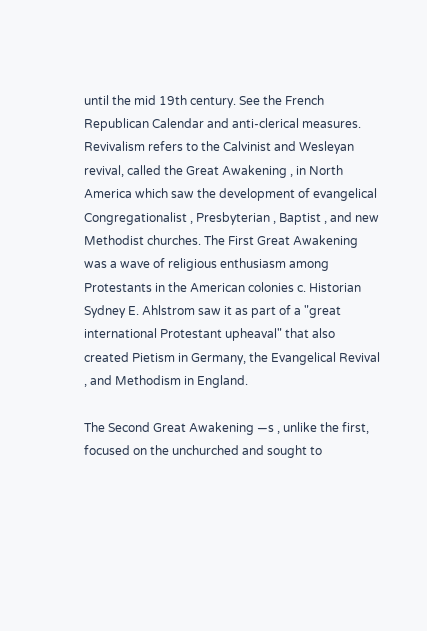until the mid 19th century. See the French Republican Calendar and anti-clerical measures. Revivalism refers to the Calvinist and Wesleyan revival, called the Great Awakening , in North America which saw the development of evangelical Congregationalist , Presbyterian , Baptist , and new Methodist churches. The First Great Awakening was a wave of religious enthusiasm among Protestants in the American colonies c. Historian Sydney E. Ahlstrom saw it as part of a "great international Protestant upheaval" that also created Pietism in Germany, the Evangelical Revival , and Methodism in England.

The Second Great Awakening —s , unlike the first, focused on the unchurched and sought to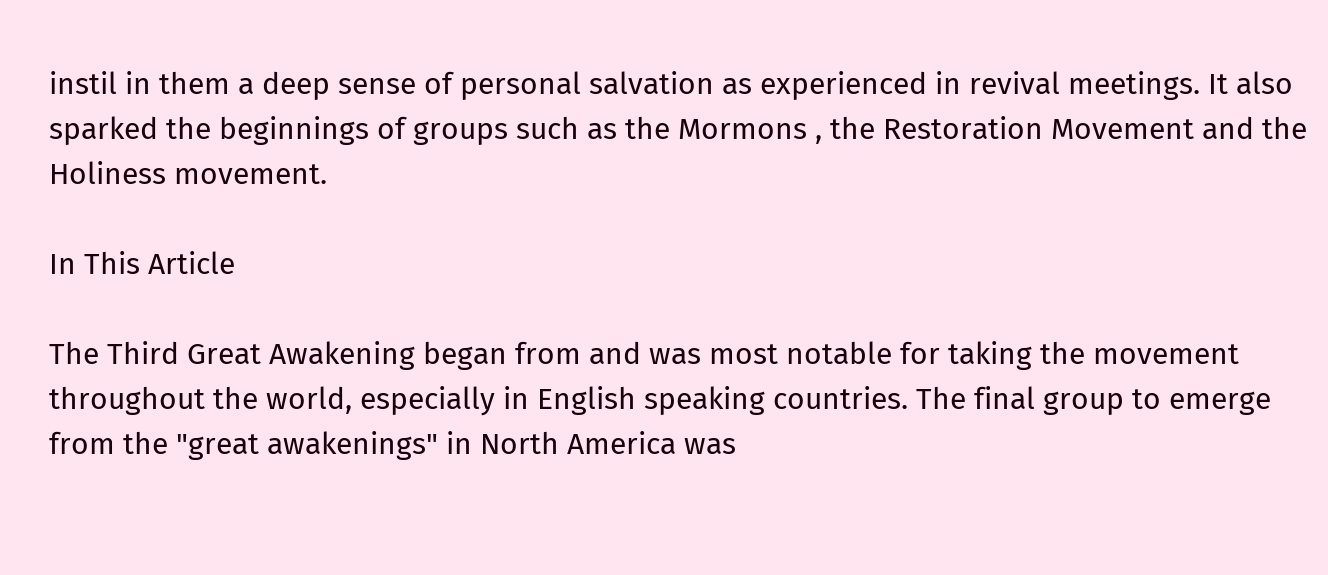instil in them a deep sense of personal salvation as experienced in revival meetings. It also sparked the beginnings of groups such as the Mormons , the Restoration Movement and the Holiness movement.

In This Article

The Third Great Awakening began from and was most notable for taking the movement throughout the world, especially in English speaking countries. The final group to emerge from the "great awakenings" in North America was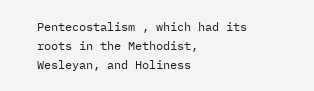Pentecostalism , which had its roots in the Methodist, Wesleyan, and Holiness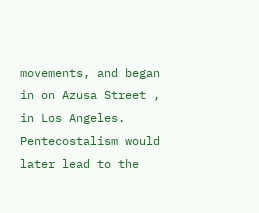movements, and began in on Azusa Street , in Los Angeles. Pentecostalism would later lead to the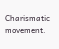Charismatic movement.